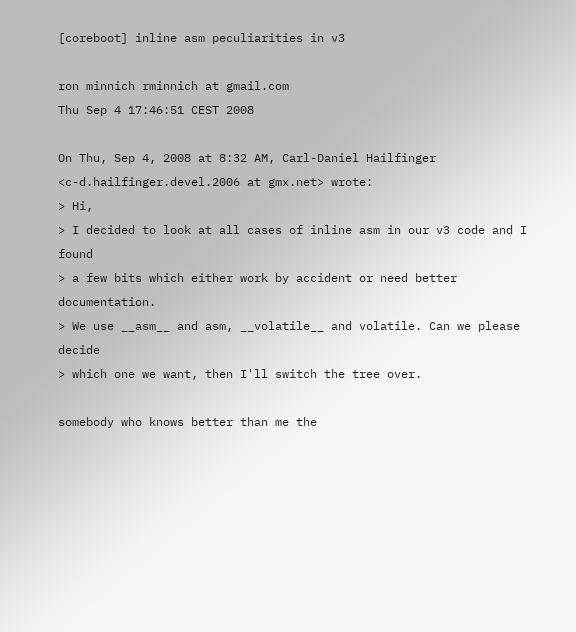[coreboot] inline asm peculiarities in v3

ron minnich rminnich at gmail.com
Thu Sep 4 17:46:51 CEST 2008

On Thu, Sep 4, 2008 at 8:32 AM, Carl-Daniel Hailfinger
<c-d.hailfinger.devel.2006 at gmx.net> wrote:
> Hi,
> I decided to look at all cases of inline asm in our v3 code and I found
> a few bits which either work by accident or need better documentation.
> We use __asm__ and asm, __volatile__ and volatile. Can we please decide
> which one we want, then I'll switch the tree over.

somebody who knows better than me the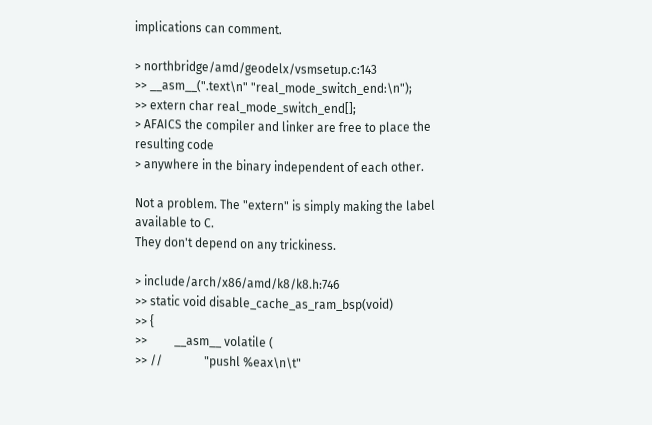implications can comment.

> northbridge/amd/geodelx/vsmsetup.c:143
>> __asm__(".text\n" "real_mode_switch_end:\n");
>> extern char real_mode_switch_end[];
> AFAICS the compiler and linker are free to place the resulting code
> anywhere in the binary independent of each other.

Not a problem. The "extern" is simply making the label available to C.
They don't depend on any trickiness.

> include/arch/x86/amd/k8/k8.h:746
>> static void disable_cache_as_ram_bsp(void)
>> {
>>         __asm__ volatile (
>> //              "pushl %eax\n\t"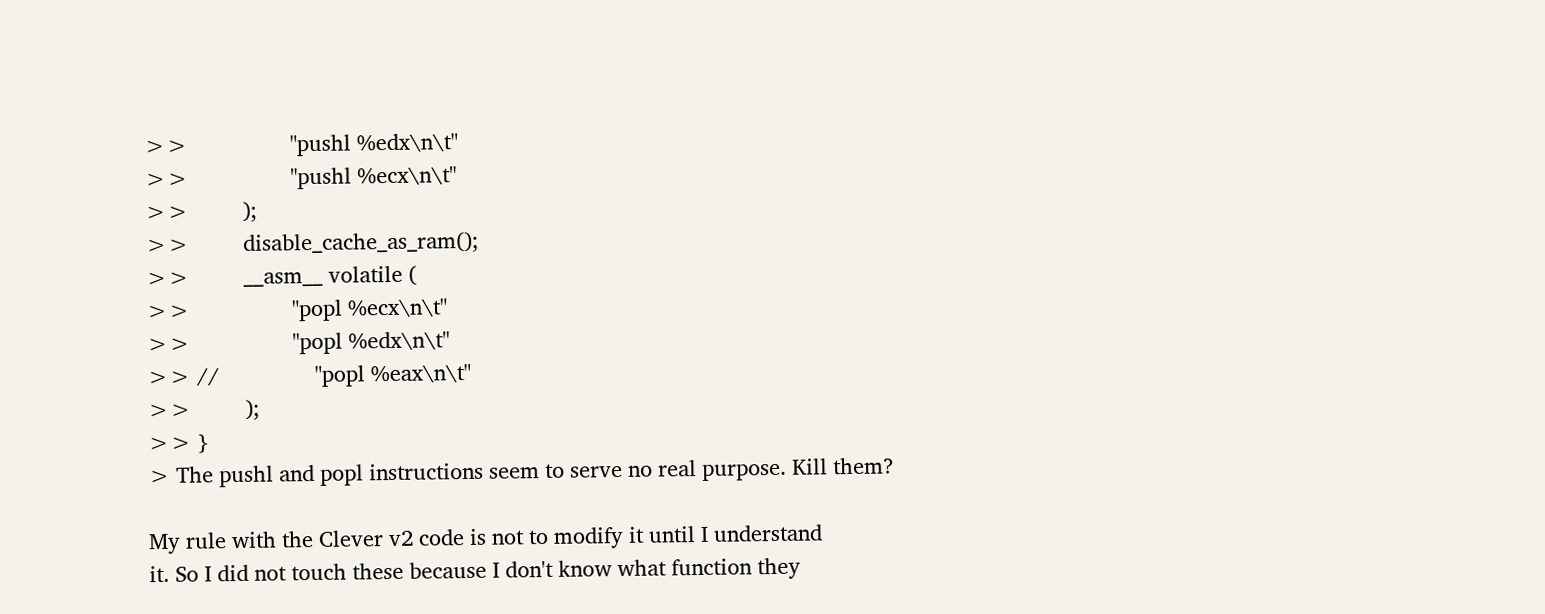>>                 "pushl %edx\n\t"
>>                 "pushl %ecx\n\t"
>>         );
>>         disable_cache_as_ram();
>>         __asm__ volatile (
>>                 "popl %ecx\n\t"
>>                 "popl %edx\n\t"
>> //                "popl %eax\n\t"
>>         );
>> }
> The pushl and popl instructions seem to serve no real purpose. Kill them?

My rule with the Clever v2 code is not to modify it until I understand
it. So I did not touch these because I don't know what function they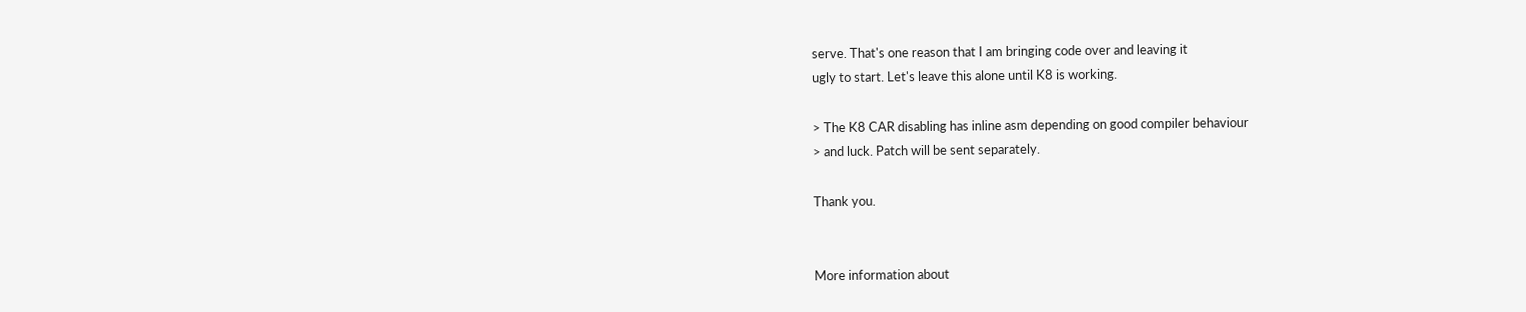serve. That's one reason that I am bringing code over and leaving it
ugly to start. Let's leave this alone until K8 is working.

> The K8 CAR disabling has inline asm depending on good compiler behaviour
> and luck. Patch will be sent separately.

Thank you.


More information about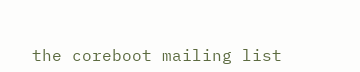the coreboot mailing list